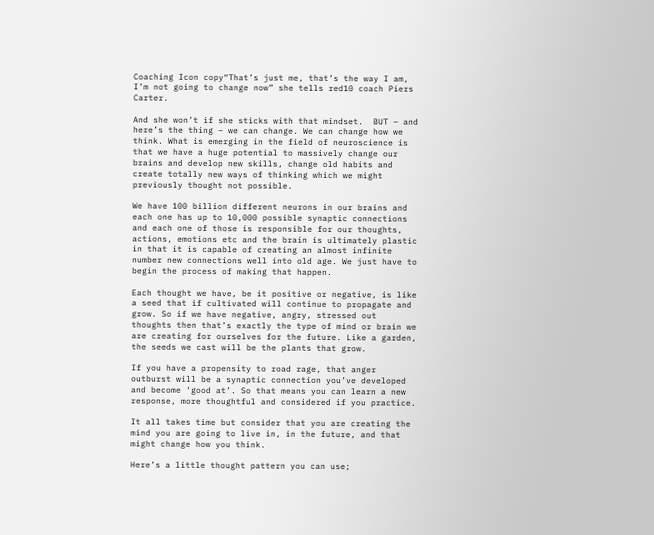Coaching Icon copy“That’s just me, that’s the way I am, I’m not going to change now” she tells red10 coach Piers Carter.

And she won’t if she sticks with that mindset.  BUT – and here’s the thing – we can change. We can change how we think. What is emerging in the field of neuroscience is that we have a huge potential to massively change our brains and develop new skills, change old habits and create totally new ways of thinking which we might previously thought not possible.

We have 100 billion different neurons in our brains and each one has up to 10,000 possible synaptic connections and each one of those is responsible for our thoughts, actions, emotions etc and the brain is ultimately plastic in that it is capable of creating an almost infinite number new connections well into old age. We just have to begin the process of making that happen.

Each thought we have, be it positive or negative, is like a seed that if cultivated will continue to propagate and grow. So if we have negative, angry, stressed out thoughts then that’s exactly the type of mind or brain we are creating for ourselves for the future. Like a garden, the seeds we cast will be the plants that grow.

If you have a propensity to road rage, that anger outburst will be a synaptic connection you’ve developed and become ‘good at’. So that means you can learn a new response, more thoughtful and considered if you practice.

It all takes time but consider that you are creating the mind you are going to live in, in the future, and that might change how you think.

Here’s a little thought pattern you can use;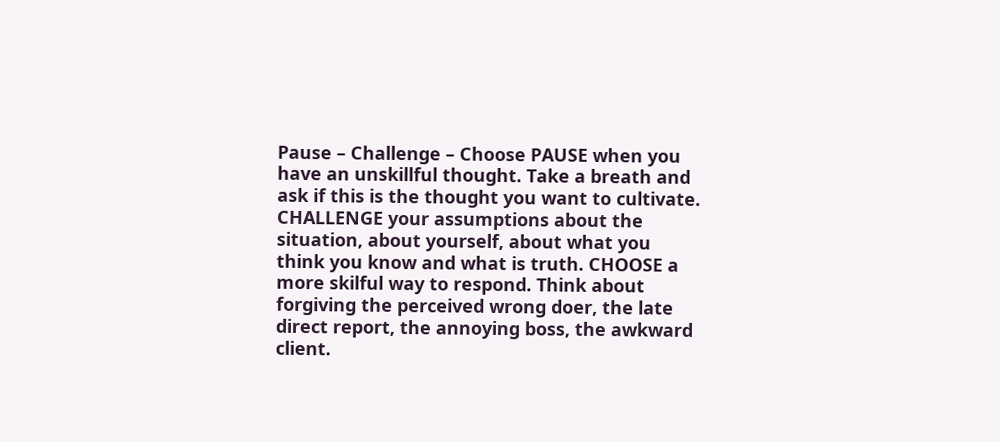Pause – Challenge – Choose PAUSE when you have an unskillful thought. Take a breath and ask if this is the thought you want to cultivate. CHALLENGE your assumptions about the situation, about yourself, about what you think you know and what is truth. CHOOSE a more skilful way to respond. Think about forgiving the perceived wrong doer, the late direct report, the annoying boss, the awkward client.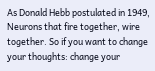As Donald Hebb postulated in 1949, Neurons that fire together, wire together. So if you want to change your thoughts: change your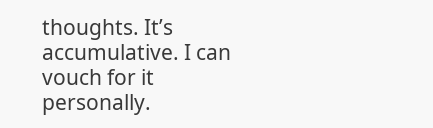thoughts. It’s accumulative. I can vouch for it personally.